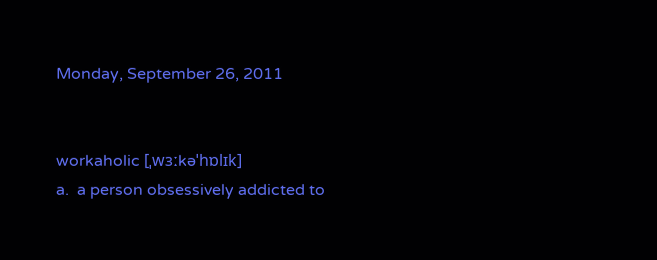Monday, September 26, 2011


workaholic [ˌwɜːkəˈhɒlɪk]
a.  a person obsessively addicted to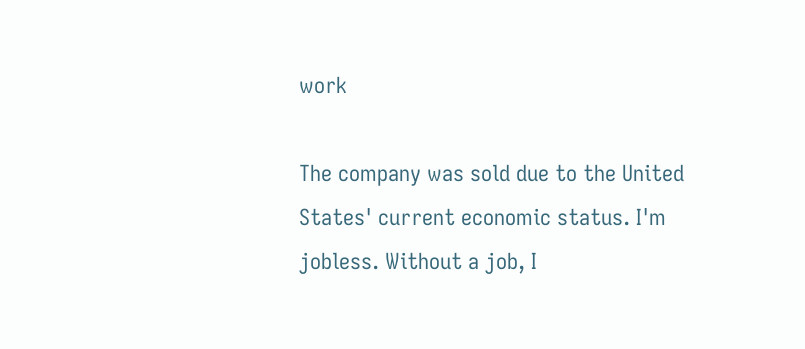work

The company was sold due to the United States' current economic status. I'm jobless. Without a job, I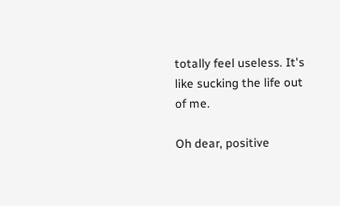totally feel useless. It's like sucking the life out of me.

Oh dear, positive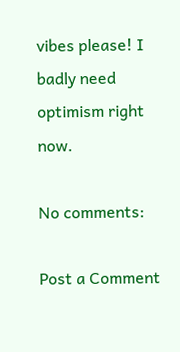vibes please! I badly need optimism right now.

No comments:

Post a Comment